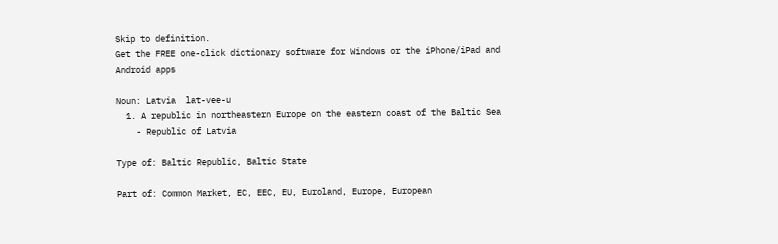Skip to definition.
Get the FREE one-click dictionary software for Windows or the iPhone/iPad and Android apps

Noun: Latvia  lat-vee-u
  1. A republic in northeastern Europe on the eastern coast of the Baltic Sea
    - Republic of Latvia

Type of: Baltic Republic, Baltic State

Part of: Common Market, EC, EEC, EU, Euroland, Europe, European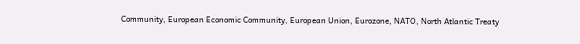Community, European Economic Community, European Union, Eurozone, NATO, North Atlantic Treaty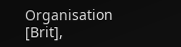Organisation [Brit],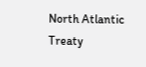North Atlantic Treaty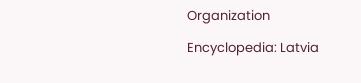Organization

Encyclopedia: Latvia